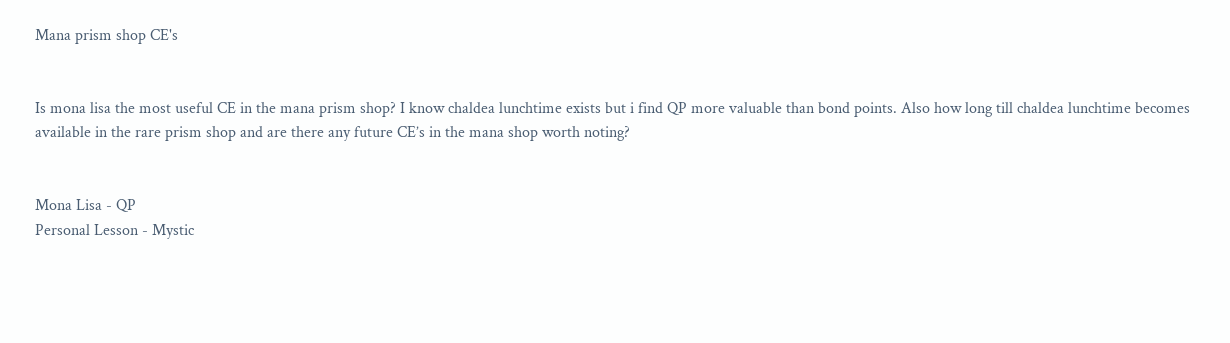Mana prism shop CE's


Is mona lisa the most useful CE in the mana prism shop? I know chaldea lunchtime exists but i find QP more valuable than bond points. Also how long till chaldea lunchtime becomes available in the rare prism shop and are there any future CE’s in the mana shop worth noting?


Mona Lisa - QP
Personal Lesson - Mystic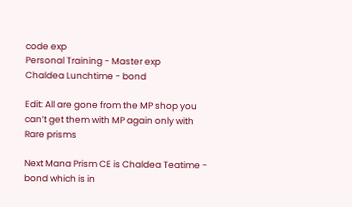code exp
Personal Training - Master exp
Chaldea Lunchtime - bond

Edit: All are gone from the MP shop you can’t get them with MP again only with Rare prisms

Next Mana Prism CE is Chaldea Teatime - bond which is in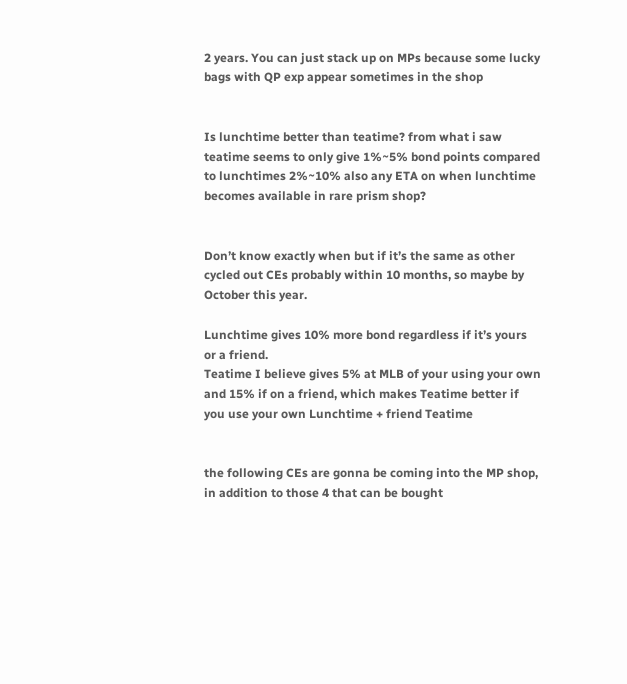2 years. You can just stack up on MPs because some lucky bags with QP exp appear sometimes in the shop


Is lunchtime better than teatime? from what i saw teatime seems to only give 1%~5% bond points compared to lunchtimes 2%~10% also any ETA on when lunchtime becomes available in rare prism shop?


Don’t know exactly when but if it’s the same as other cycled out CEs probably within 10 months, so maybe by October this year.

Lunchtime gives 10% more bond regardless if it’s yours or a friend.
Teatime I believe gives 5% at MLB of your using your own and 15% if on a friend, which makes Teatime better if you use your own Lunchtime + friend Teatime


the following CEs are gonna be coming into the MP shop, in addition to those 4 that can be bought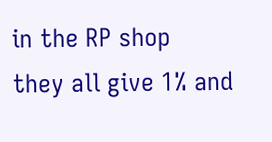in the RP shop
they all give 1% and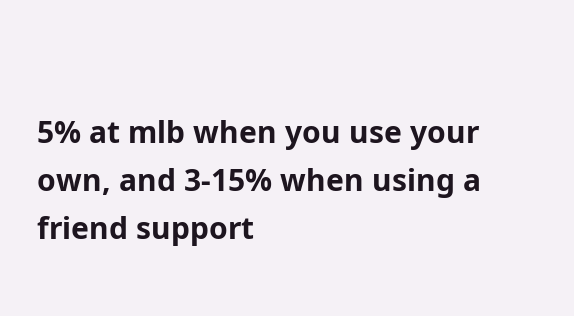5% at mlb when you use your own, and 3-15% when using a friend support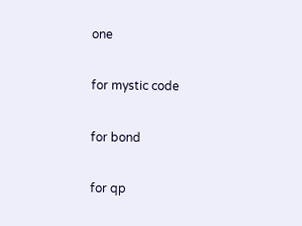one

for mystic code

for bond

for qp